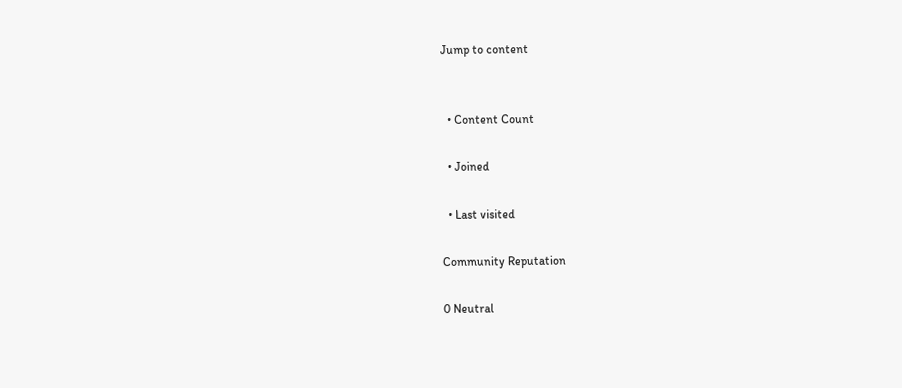Jump to content


  • Content Count

  • Joined

  • Last visited

Community Reputation

0 Neutral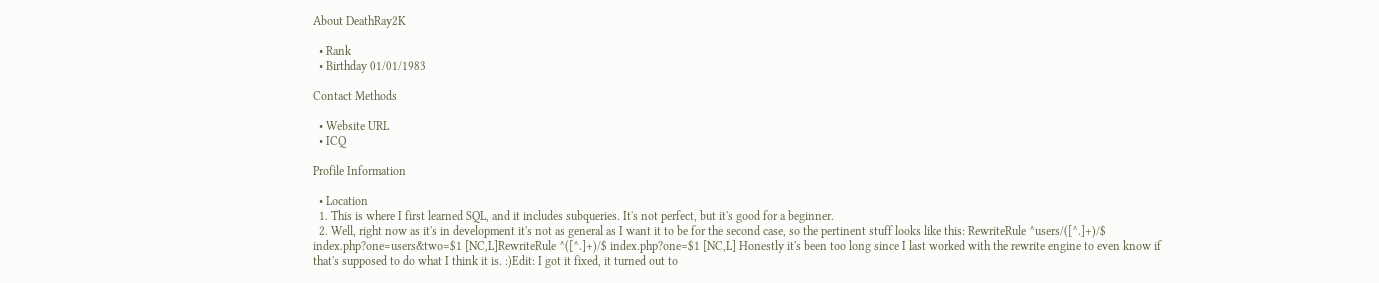About DeathRay2K

  • Rank
  • Birthday 01/01/1983

Contact Methods

  • Website URL
  • ICQ

Profile Information

  • Location
  1. This is where I first learned SQL, and it includes subqueries. It's not perfect, but it's good for a beginner.
  2. Well, right now as it's in development it's not as general as I want it to be for the second case, so the pertinent stuff looks like this: RewriteRule ^users/([^.]+)/$ index.php?one=users&two=$1 [NC,L]RewriteRule ^([^.]+)/$ index.php?one=$1 [NC,L] Honestly it's been too long since I last worked with the rewrite engine to even know if that's supposed to do what I think it is. :)Edit: I got it fixed, it turned out to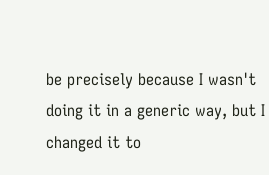be precisely because I wasn't doing it in a generic way, but I changed it to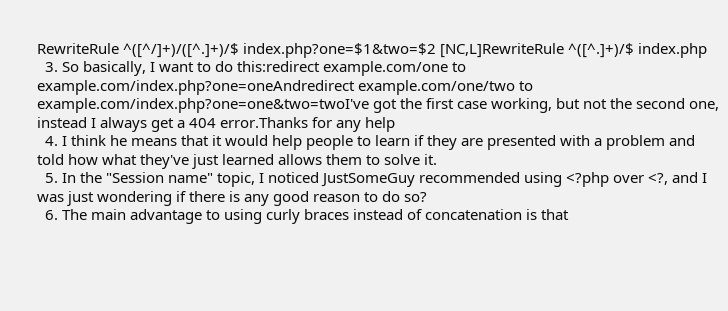RewriteRule ^([^/]+)/([^.]+)/$ index.php?one=$1&two=$2 [NC,L]RewriteRule ^([^.]+)/$ index.php
  3. So basically, I want to do this:redirect example.com/one to example.com/index.php?one=oneAndredirect example.com/one/two to example.com/index.php?one=one&two=twoI've got the first case working, but not the second one, instead I always get a 404 error.Thanks for any help
  4. I think he means that it would help people to learn if they are presented with a problem and told how what they've just learned allows them to solve it.
  5. In the "Session name" topic, I noticed JustSomeGuy recommended using <?php over <?, and I was just wondering if there is any good reason to do so?
  6. The main advantage to using curly braces instead of concatenation is that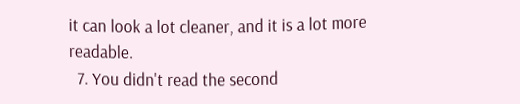it can look a lot cleaner, and it is a lot more readable.
  7. You didn't read the second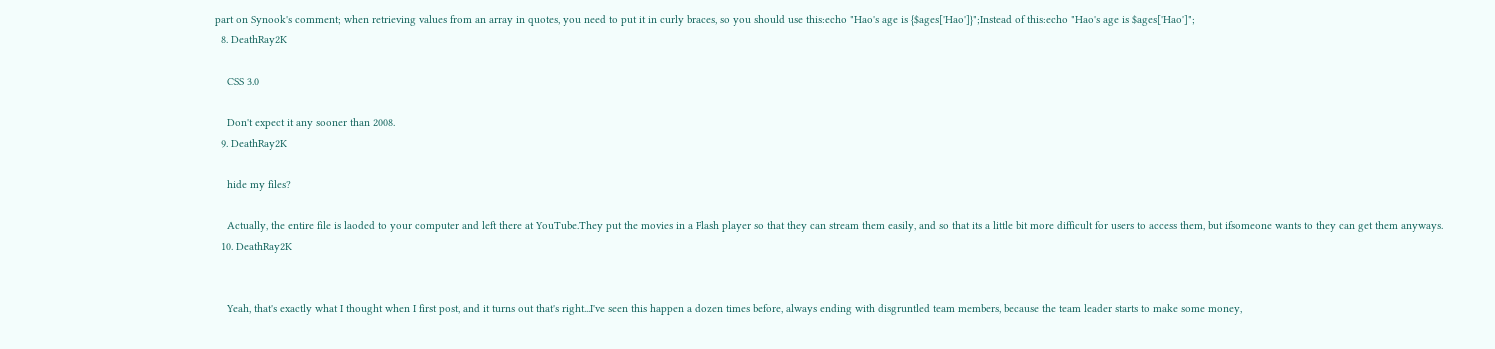part on Synook's comment; when retrieving values from an array in quotes, you need to put it in curly braces, so you should use this:echo "Hao's age is {$ages['Hao']}";Instead of this:echo "Hao's age is $ages['Hao']";
  8. DeathRay2K

    CSS 3.0

    Don't expect it any sooner than 2008.
  9. DeathRay2K

    hide my files?

    Actually, the entire file is laoded to your computer and left there at YouTube.They put the movies in a Flash player so that they can stream them easily, and so that its a little bit more difficult for users to access them, but ifsomeone wants to they can get them anyways.
  10. DeathRay2K


    Yeah, that's exactly what I thought when I first post, and it turns out that's right...I've seen this happen a dozen times before, always ending with disgruntled team members, because the team leader starts to make some money,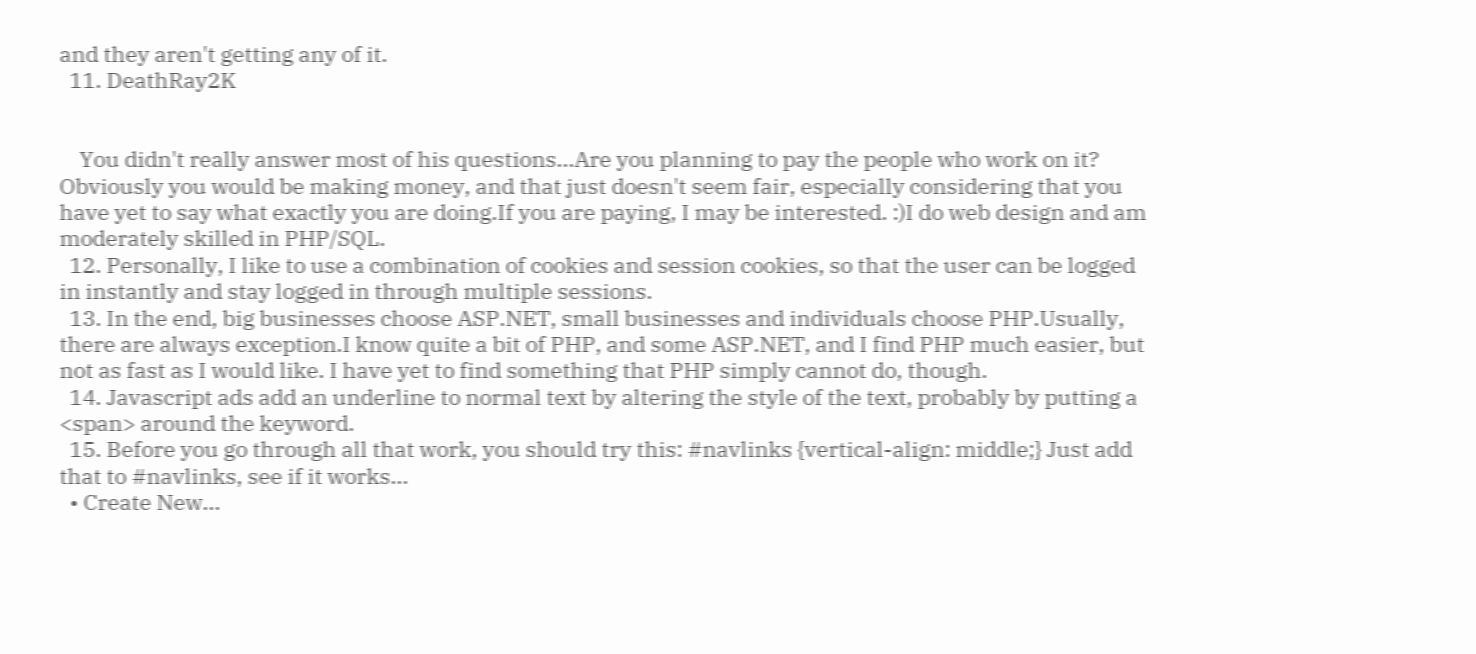and they aren't getting any of it.
  11. DeathRay2K


    You didn't really answer most of his questions...Are you planning to pay the people who work on it? Obviously you would be making money, and that just doesn't seem fair, especially considering that you have yet to say what exactly you are doing.If you are paying, I may be interested. :)I do web design and am moderately skilled in PHP/SQL.
  12. Personally, I like to use a combination of cookies and session cookies, so that the user can be logged in instantly and stay logged in through multiple sessions.
  13. In the end, big businesses choose ASP.NET, small businesses and individuals choose PHP.Usually, there are always exception.I know quite a bit of PHP, and some ASP.NET, and I find PHP much easier, but not as fast as I would like. I have yet to find something that PHP simply cannot do, though.
  14. Javascript ads add an underline to normal text by altering the style of the text, probably by putting a <span> around the keyword.
  15. Before you go through all that work, you should try this: #navlinks {vertical-align: middle;} Just add that to #navlinks, see if it works...
  • Create New...